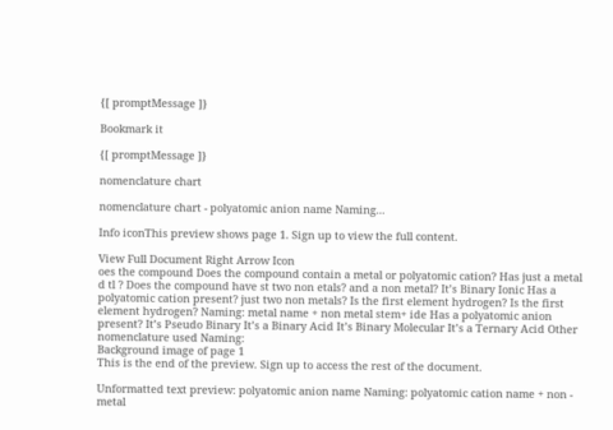{[ promptMessage ]}

Bookmark it

{[ promptMessage ]}

nomenclature chart

nomenclature chart - polyatomic anion name Naming...

Info iconThis preview shows page 1. Sign up to view the full content.

View Full Document Right Arrow Icon
oes the compound Does the compound contain a metal or polyatomic cation? Has just a metal d tl ? Does the compound have st two non etals? and a non metal? It’s Binary Ionic Has a polyatomic cation present? just two non metals? Is the first element hydrogen? Is the first element hydrogen? Naming: metal name + non metal stem+ ide Has a polyatomic anion present? It’s Pseudo Binary It’s a Binary Acid It’s Binary Molecular It’s a Ternary Acid Other nomenclature used Naming:
Background image of page 1
This is the end of the preview. Sign up to access the rest of the document.

Unformatted text preview: polyatomic anion name Naming: polyatomic cation name + non ‐ metal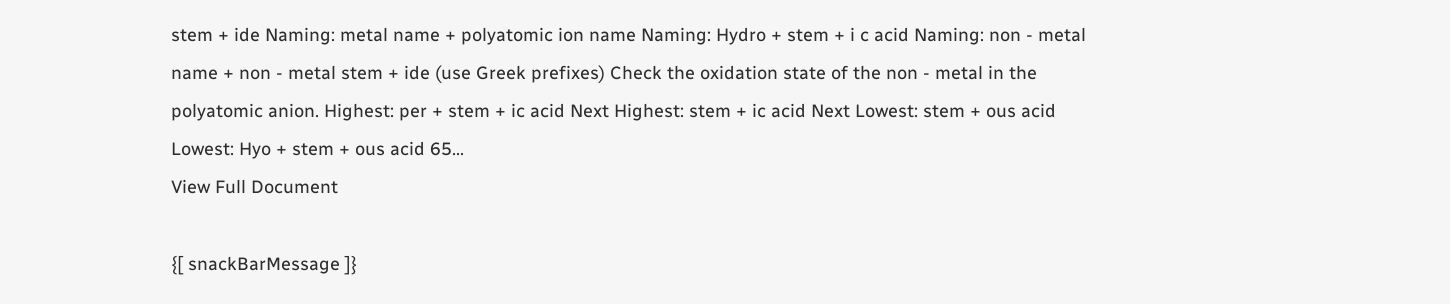stem + ide Naming: metal name + polyatomic ion name Naming: Hydro + stem + i c acid Naming: non ‐ metal name + non ‐ metal stem + ide (use Greek prefixes) Check the oxidation state of the non ‐ metal in the polyatomic anion. Highest: per + stem + ic acid Next Highest: stem + ic acid Next Lowest: stem + ous acid Lowest: Hyo + stem + ous acid 65...
View Full Document

{[ snackBarMessage ]}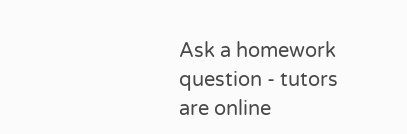Ask a homework question - tutors are online